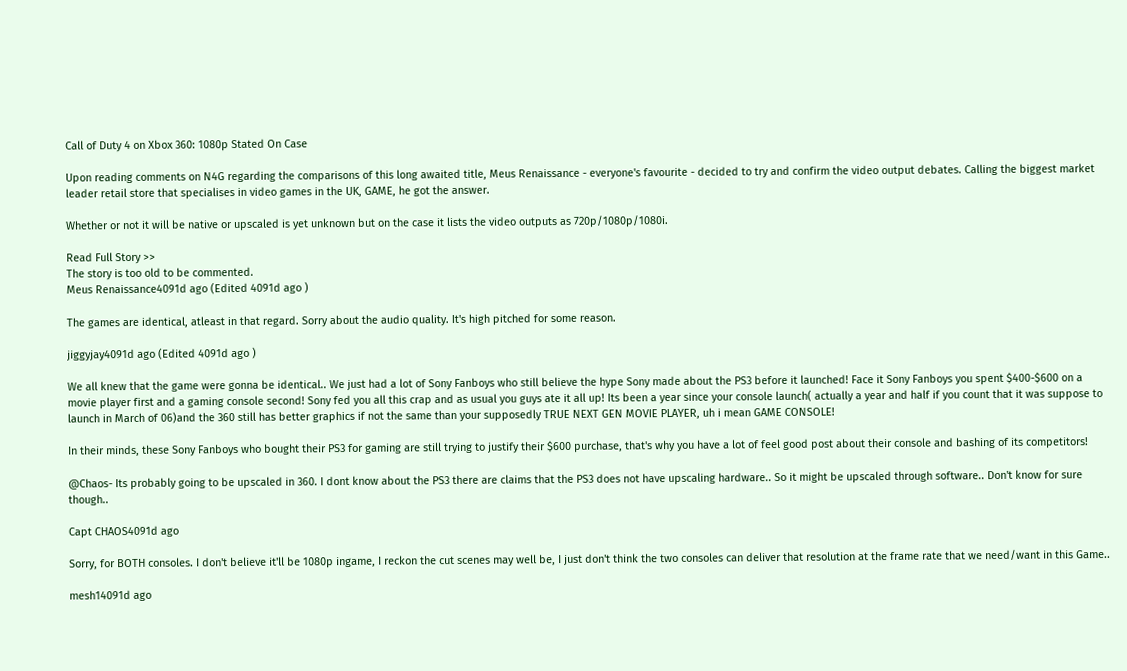Call of Duty 4 on Xbox 360: 1080p Stated On Case

Upon reading comments on N4G regarding the comparisons of this long awaited title, Meus Renaissance - everyone's favourite - decided to try and confirm the video output debates. Calling the biggest market leader retail store that specialises in video games in the UK, GAME, he got the answer.

Whether or not it will be native or upscaled is yet unknown but on the case it lists the video outputs as 720p/1080p/1080i.

Read Full Story >>
The story is too old to be commented.
Meus Renaissance4091d ago (Edited 4091d ago )

The games are identical, atleast in that regard. Sorry about the audio quality. It's high pitched for some reason.

jiggyjay4091d ago (Edited 4091d ago )

We all knew that the game were gonna be identical.. We just had a lot of Sony Fanboys who still believe the hype Sony made about the PS3 before it launched! Face it Sony Fanboys you spent $400-$600 on a movie player first and a gaming console second! Sony fed you all this crap and as usual you guys ate it all up! Its been a year since your console launch( actually a year and half if you count that it was suppose to launch in March of 06)and the 360 still has better graphics if not the same than your supposedly TRUE NEXT GEN MOVIE PLAYER, uh i mean GAME CONSOLE!

In their minds, these Sony Fanboys who bought their PS3 for gaming are still trying to justify their $600 purchase, that's why you have a lot of feel good post about their console and bashing of its competitors!

@Chaos- Its probably going to be upscaled in 360. I dont know about the PS3 there are claims that the PS3 does not have upscaling hardware.. So it might be upscaled through software.. Don't know for sure though..

Capt CHAOS4091d ago

Sorry, for BOTH consoles. I don't believe it'll be 1080p ingame, I reckon the cut scenes may well be, I just don't think the two consoles can deliver that resolution at the frame rate that we need/want in this Game..

mesh14091d ago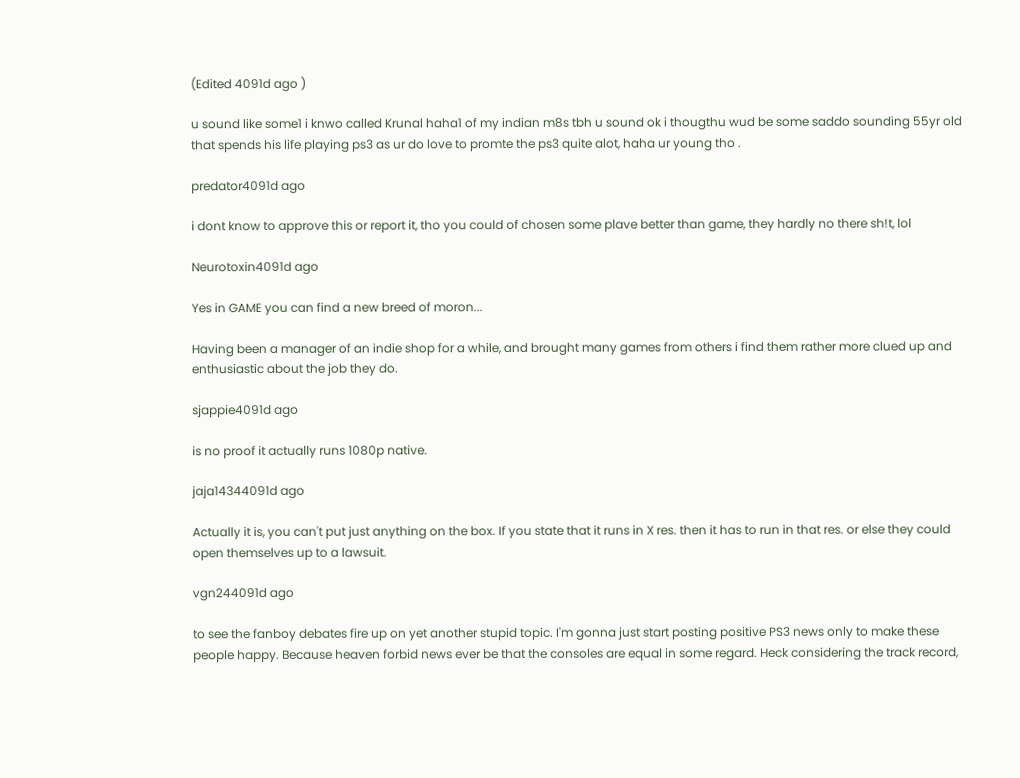(Edited 4091d ago )

u sound like some1 i knwo called Krunal haha1 of my indian m8s tbh u sound ok i thougthu wud be some saddo sounding 55yr old that spends his life playing ps3 as ur do love to promte the ps3 quite alot, haha ur young tho .

predator4091d ago

i dont know to approve this or report it, tho you could of chosen some plave better than game, they hardly no there sh!t, lol

Neurotoxin4091d ago

Yes in GAME you can find a new breed of moron...

Having been a manager of an indie shop for a while, and brought many games from others i find them rather more clued up and enthusiastic about the job they do.

sjappie4091d ago

is no proof it actually runs 1080p native.

jaja14344091d ago

Actually it is, you can't put just anything on the box. If you state that it runs in X res. then it has to run in that res. or else they could open themselves up to a lawsuit.

vgn244091d ago

to see the fanboy debates fire up on yet another stupid topic. I'm gonna just start posting positive PS3 news only to make these people happy. Because heaven forbid news ever be that the consoles are equal in some regard. Heck considering the track record,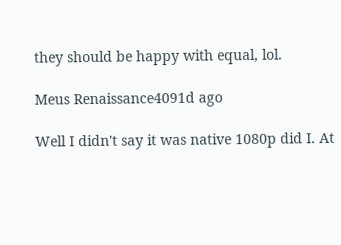they should be happy with equal, lol.

Meus Renaissance4091d ago

Well I didn't say it was native 1080p did I. At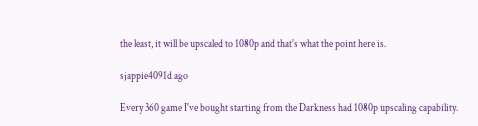the least, it will be upscaled to 1080p and that's what the point here is.

sjappie4091d ago

Every 360 game I've bought starting from the Darkness had 1080p upscaling capability.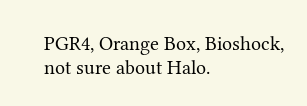PGR4, Orange Box, Bioshock, not sure about Halo.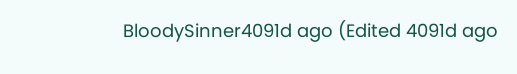BloodySinner4091d ago (Edited 4091d ago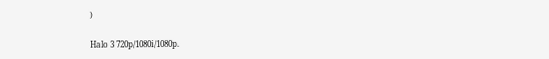)

Halo 3 720p/1080i/1080p.